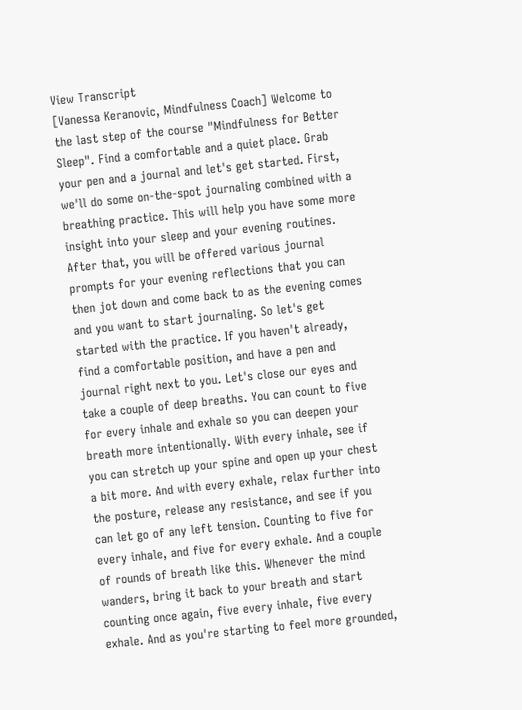View Transcript
[Vanessa Keranovic, Mindfulness Coach] Welcome to the last step of the course "Mindfulness for Better Sleep". Find a comfortable and a quiet place. Grab your pen and a journal and let's get started. First, we'll do some on-the-spot journaling combined with a breathing practice. This will help you have some more insight into your sleep and your evening routines. After that, you will be offered various journal prompts for your evening reflections that you can then jot down and come back to as the evening comes and you want to start journaling. So let's get started with the practice. If you haven't already, find a comfortable position, and have a pen and journal right next to you. Let's close our eyes and take a couple of deep breaths. You can count to five for every inhale and exhale so you can deepen your breath more intentionally. With every inhale, see if you can stretch up your spine and open up your chest a bit more. And with every exhale, relax further into the posture, release any resistance, and see if you can let go of any left tension. Counting to five for every inhale, and five for every exhale. And a couple of rounds of breath like this. Whenever the mind wanders, bring it back to your breath and start counting once again, five every inhale, five every exhale. And as you're starting to feel more grounded,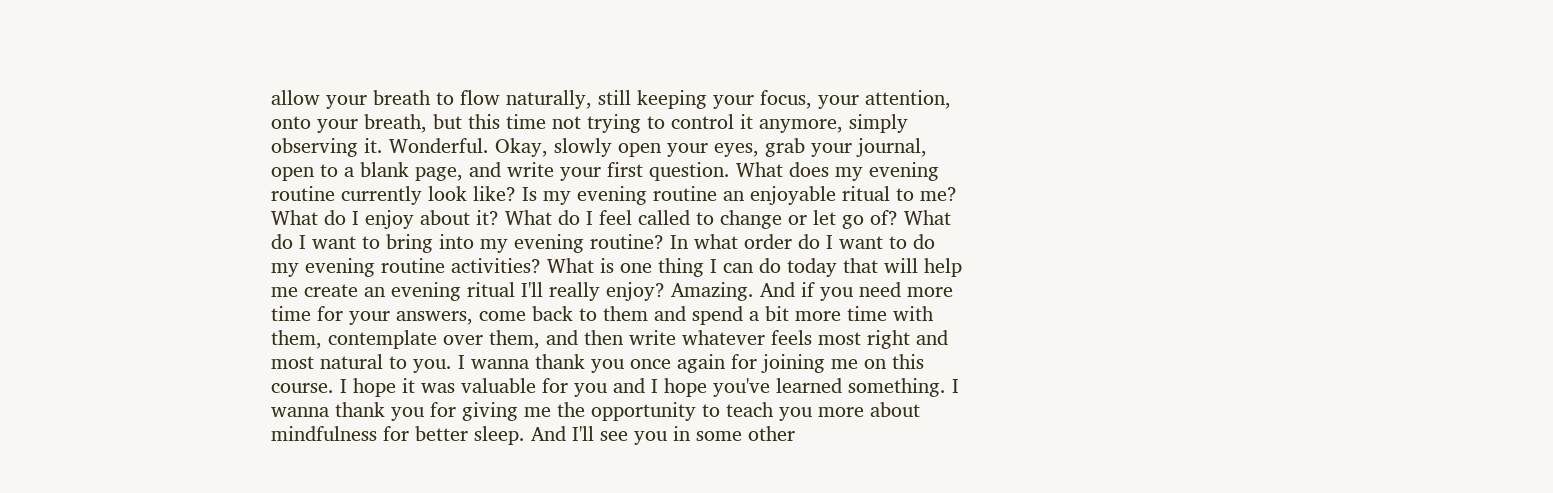allow your breath to flow naturally, still keeping your focus, your attention, onto your breath, but this time not trying to control it anymore, simply observing it. Wonderful. Okay, slowly open your eyes, grab your journal, open to a blank page, and write your first question. What does my evening routine currently look like? Is my evening routine an enjoyable ritual to me? What do I enjoy about it? What do I feel called to change or let go of? What do I want to bring into my evening routine? In what order do I want to do my evening routine activities? What is one thing I can do today that will help me create an evening ritual I'll really enjoy? Amazing. And if you need more time for your answers, come back to them and spend a bit more time with them, contemplate over them, and then write whatever feels most right and most natural to you. I wanna thank you once again for joining me on this course. I hope it was valuable for you and I hope you've learned something. I wanna thank you for giving me the opportunity to teach you more about mindfulness for better sleep. And I'll see you in some other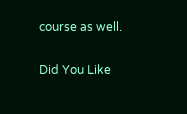course as well.

Did You Like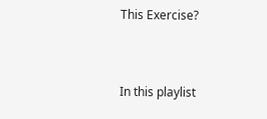This Exercise?


In this playlist